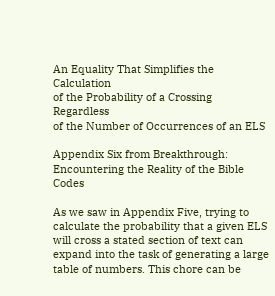An Equality That Simplifies the Calculation
of the Probability of a Crossing Regardless
of the Number of Occurrences of an ELS

Appendix Six from Breakthrough: Encountering the Reality of the Bible Codes

As we saw in Appendix Five, trying to calculate the probability that a given ELS will cross a stated section of text can expand into the task of generating a large table of numbers. This chore can be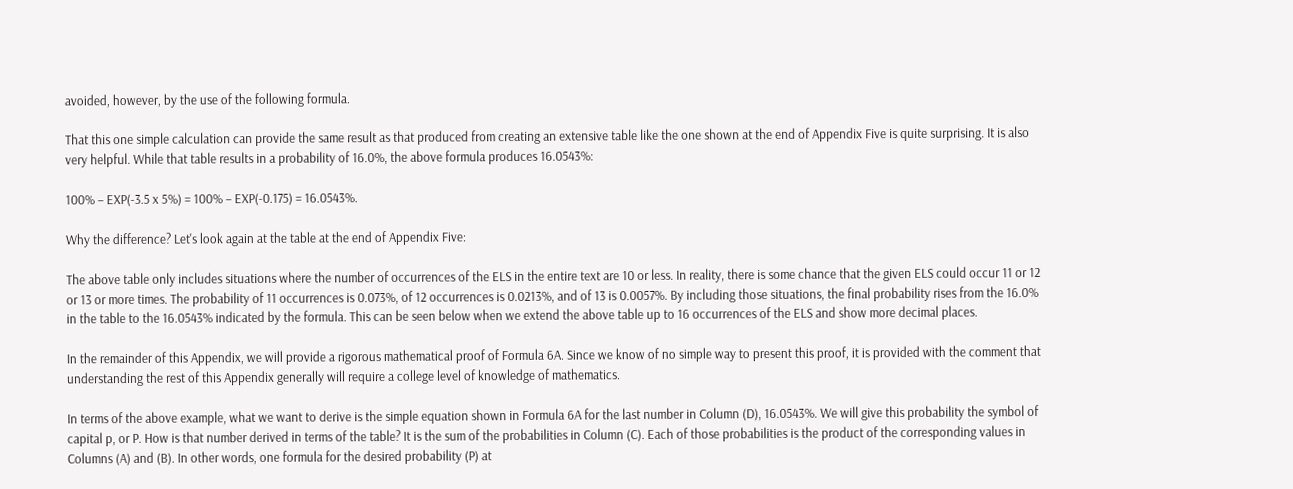avoided, however, by the use of the following formula.

That this one simple calculation can provide the same result as that produced from creating an extensive table like the one shown at the end of Appendix Five is quite surprising. It is also very helpful. While that table results in a probability of 16.0%, the above formula produces 16.0543%:

100% – EXP(-3.5 x 5%) = 100% – EXP(-0.175) = 16.0543%.

Why the difference? Let's look again at the table at the end of Appendix Five:

The above table only includes situations where the number of occurrences of the ELS in the entire text are 10 or less. In reality, there is some chance that the given ELS could occur 11 or 12 or 13 or more times. The probability of 11 occurrences is 0.073%, of 12 occurrences is 0.0213%, and of 13 is 0.0057%. By including those situations, the final probability rises from the 16.0% in the table to the 16.0543% indicated by the formula. This can be seen below when we extend the above table up to 16 occurrences of the ELS and show more decimal places.

In the remainder of this Appendix, we will provide a rigorous mathematical proof of Formula 6A. Since we know of no simple way to present this proof, it is provided with the comment that understanding the rest of this Appendix generally will require a college level of knowledge of mathematics.

In terms of the above example, what we want to derive is the simple equation shown in Formula 6A for the last number in Column (D), 16.0543%. We will give this probability the symbol of capital p, or P. How is that number derived in terms of the table? It is the sum of the probabilities in Column (C). Each of those probabilities is the product of the corresponding values in Columns (A) and (B). In other words, one formula for the desired probability (P) at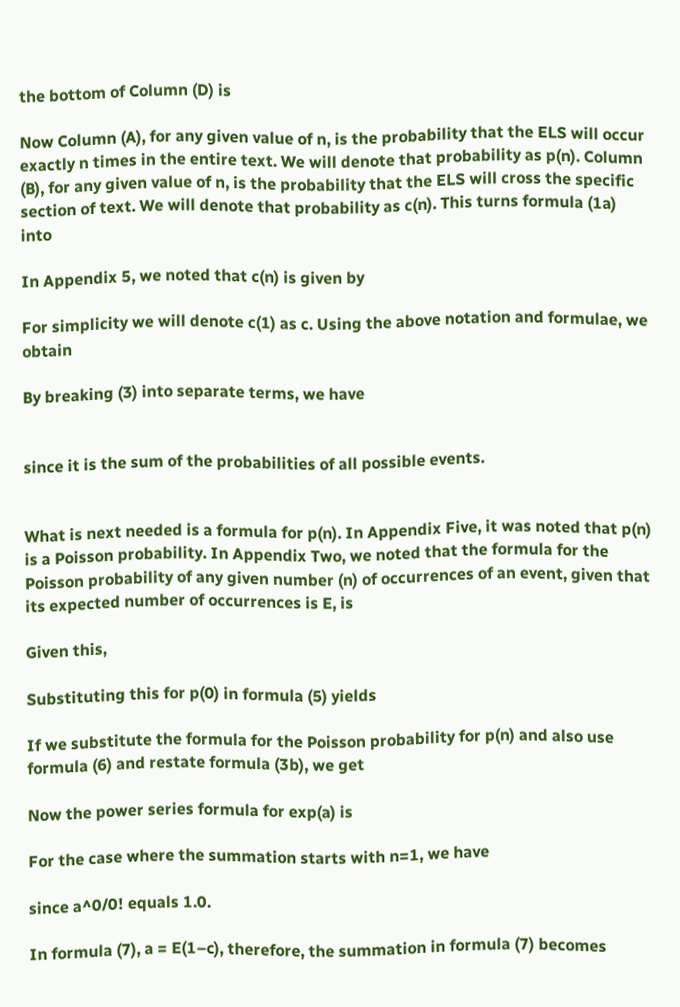the bottom of Column (D) is

Now Column (A), for any given value of n, is the probability that the ELS will occur exactly n times in the entire text. We will denote that probability as p(n). Column (B), for any given value of n, is the probability that the ELS will cross the specific section of text. We will denote that probability as c(n). This turns formula (1a) into

In Appendix 5, we noted that c(n) is given by

For simplicity we will denote c(1) as c. Using the above notation and formulae, we obtain

By breaking (3) into separate terms, we have


since it is the sum of the probabilities of all possible events.


What is next needed is a formula for p(n). In Appendix Five, it was noted that p(n) is a Poisson probability. In Appendix Two, we noted that the formula for the Poisson probability of any given number (n) of occurrences of an event, given that its expected number of occurrences is E, is

Given this,

Substituting this for p(0) in formula (5) yields

If we substitute the formula for the Poisson probability for p(n) and also use formula (6) and restate formula (3b), we get

Now the power series formula for exp(a) is

For the case where the summation starts with n=1, we have

since a^0/0! equals 1.0.

In formula (7), a = E(1–c), therefore, the summation in formula (7) becomes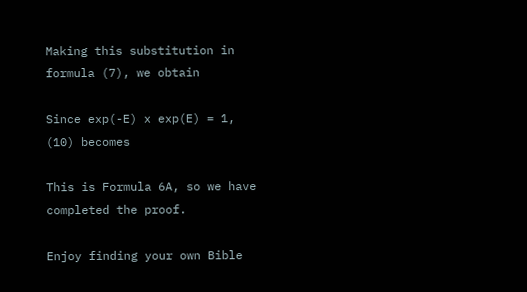Making this substitution in formula (7), we obtain

Since exp(-E) x exp(E) = 1, (10) becomes

This is Formula 6A, so we have completed the proof.

Enjoy finding your own Bible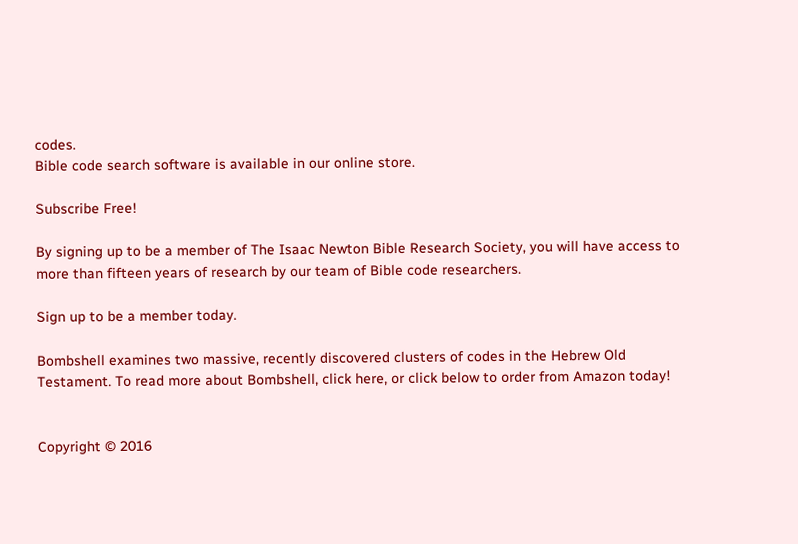codes.
Bible code search software is available in our online store.

Subscribe Free!

By signing up to be a member of The Isaac Newton Bible Research Society, you will have access to more than fifteen years of research by our team of Bible code researchers.

Sign up to be a member today.

Bombshell examines two massive, recently discovered clusters of codes in the Hebrew Old Testament. To read more about Bombshell, click here, or click below to order from Amazon today!


Copyright © 2016